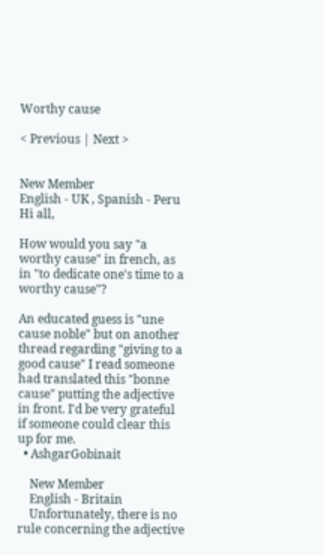Worthy cause

< Previous | Next >


New Member
English - UK , Spanish - Peru
Hi all,

How would you say "a worthy cause" in french, as in "to dedicate one's time to a worthy cause"?

An educated guess is "une cause noble" but on another thread regarding "giving to a good cause" I read someone had translated this "bonne cause" putting the adjective in front. I'd be very grateful if someone could clear this up for me.
  • AshgarGobinait

    New Member
    English - Britain
    Unfortunately, there is no rule concerning the adjective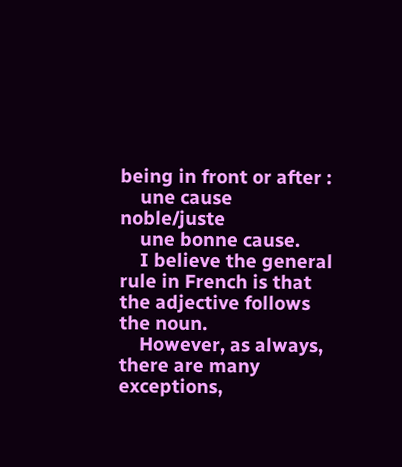being in front or after :
    une cause noble/juste
    une bonne cause.
    I believe the general rule in French is that the adjective follows the noun.
    However, as always, there are many exceptions,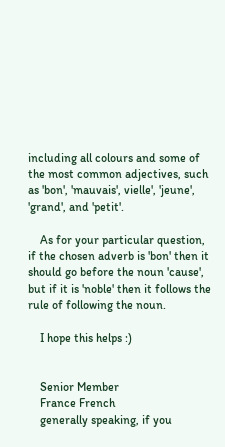including all colours and some of the most common adjectives, such as 'bon', 'mauvais', vielle', 'jeune', 'grand', and 'petit'.

    As for your particular question, if the chosen adverb is 'bon' then it should go before the noun 'cause', but if it is 'noble' then it follows the rule of following the noun.

    I hope this helps :)


    Senior Member
    France French
    generally speaking, if you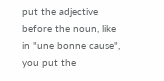put the adjective before the noun, like in "une bonne cause", you put the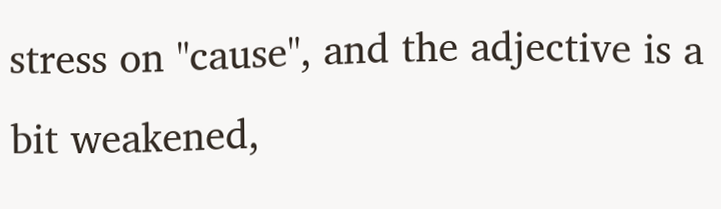stress on "cause", and the adjective is a bit weakened,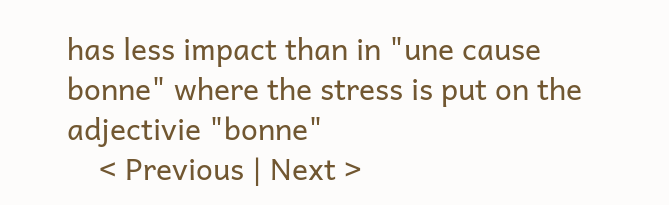has less impact than in "une cause bonne" where the stress is put on the adjectivie "bonne"
    < Previous | Next >